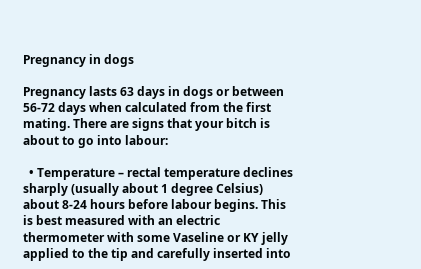Pregnancy in dogs

Pregnancy lasts 63 days in dogs or between 56-72 days when calculated from the first mating. There are signs that your bitch is about to go into labour:

  • Temperature – rectal temperature declines sharply (usually about 1 degree Celsius) about 8-24 hours before labour begins. This is best measured with an electric thermometer with some Vaseline or KY jelly applied to the tip and carefully inserted into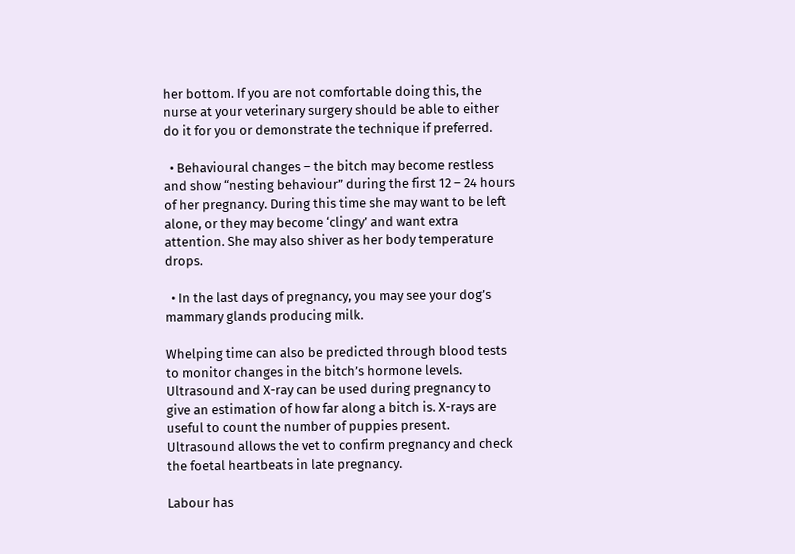her bottom. If you are not comfortable doing this, the nurse at your veterinary surgery should be able to either do it for you or demonstrate the technique if preferred.

  • Behavioural changes – the bitch may become restless and show “nesting behaviour” during the first 12 – 24 hours of her pregnancy. During this time she may want to be left alone, or they may become ‘clingy’ and want extra attention. She may also shiver as her body temperature drops.

  • In the last days of pregnancy, you may see your dog’s mammary glands producing milk.

Whelping time can also be predicted through blood tests to monitor changes in the bitch’s hormone levels. Ultrasound and X-ray can be used during pregnancy to give an estimation of how far along a bitch is. X-rays are useful to count the number of puppies present. Ultrasound allows the vet to confirm pregnancy and check the foetal heartbeats in late pregnancy.

Labour has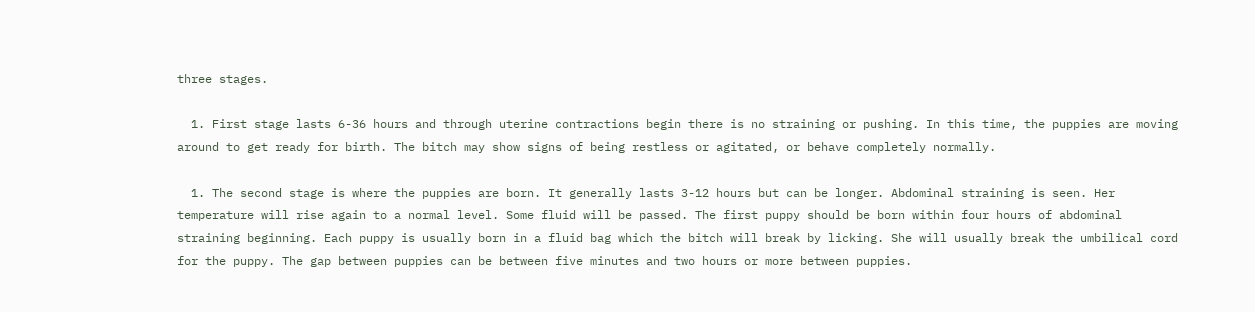three stages.

  1. First stage lasts 6-36 hours and through uterine contractions begin there is no straining or pushing. In this time, the puppies are moving around to get ready for birth. The bitch may show signs of being restless or agitated, or behave completely normally.

  1. The second stage is where the puppies are born. It generally lasts 3-12 hours but can be longer. Abdominal straining is seen. Her temperature will rise again to a normal level. Some fluid will be passed. The first puppy should be born within four hours of abdominal straining beginning. Each puppy is usually born in a fluid bag which the bitch will break by licking. She will usually break the umbilical cord for the puppy. The gap between puppies can be between five minutes and two hours or more between puppies.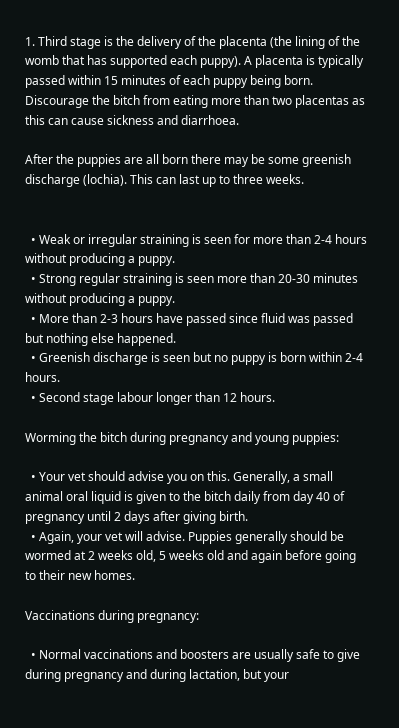1. Third stage is the delivery of the placenta (the lining of the womb that has supported each puppy). A placenta is typically passed within 15 minutes of each puppy being born. Discourage the bitch from eating more than two placentas as this can cause sickness and diarrhoea.

After the puppies are all born there may be some greenish discharge (lochia). This can last up to three weeks.


  • Weak or irregular straining is seen for more than 2-4 hours without producing a puppy.
  • Strong regular straining is seen more than 20-30 minutes without producing a puppy.
  • More than 2-3 hours have passed since fluid was passed but nothing else happened.
  • Greenish discharge is seen but no puppy is born within 2-4 hours.
  • Second stage labour longer than 12 hours.

Worming the bitch during pregnancy and young puppies:

  • Your vet should advise you on this. Generally, a small animal oral liquid is given to the bitch daily from day 40 of pregnancy until 2 days after giving birth.
  • Again, your vet will advise. Puppies generally should be wormed at 2 weeks old, 5 weeks old and again before going to their new homes.

Vaccinations during pregnancy:

  • Normal vaccinations and boosters are usually safe to give during pregnancy and during lactation, but your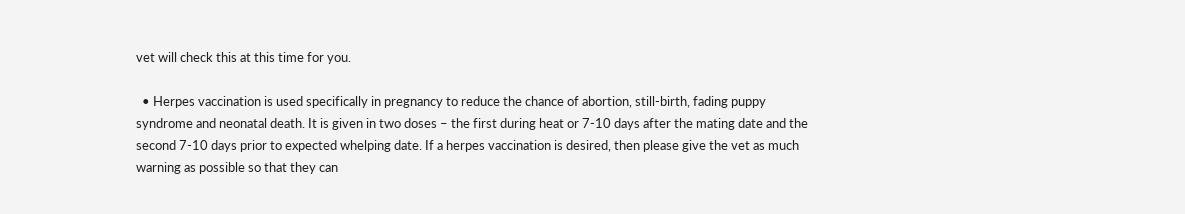vet will check this at this time for you.

  • Herpes vaccination is used specifically in pregnancy to reduce the chance of abortion, still-birth, fading puppy syndrome and neonatal death. It is given in two doses – the first during heat or 7-10 days after the mating date and the second 7-10 days prior to expected whelping date. If a herpes vaccination is desired, then please give the vet as much warning as possible so that they can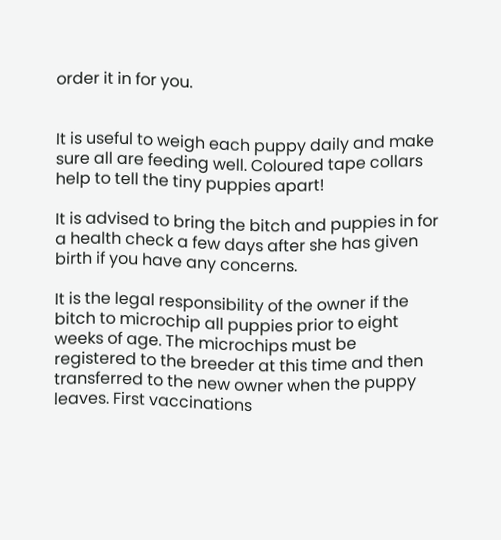order it in for you.


It is useful to weigh each puppy daily and make sure all are feeding well. Coloured tape collars help to tell the tiny puppies apart!

It is advised to bring the bitch and puppies in for a health check a few days after she has given birth if you have any concerns.

It is the legal responsibility of the owner if the bitch to microchip all puppies prior to eight weeks of age. The microchips must be registered to the breeder at this time and then transferred to the new owner when the puppy leaves. First vaccinations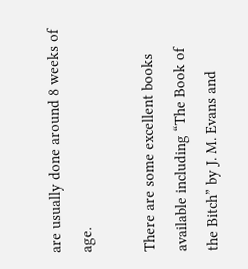are usually done around 8 weeks of age.

There are some excellent books available including “The Book of the Bitch” by J. M. Evans and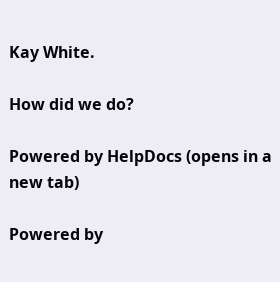Kay White.

How did we do?

Powered by HelpDocs (opens in a new tab)

Powered by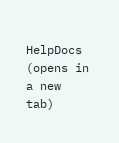HelpDocs (opens in a new tab)